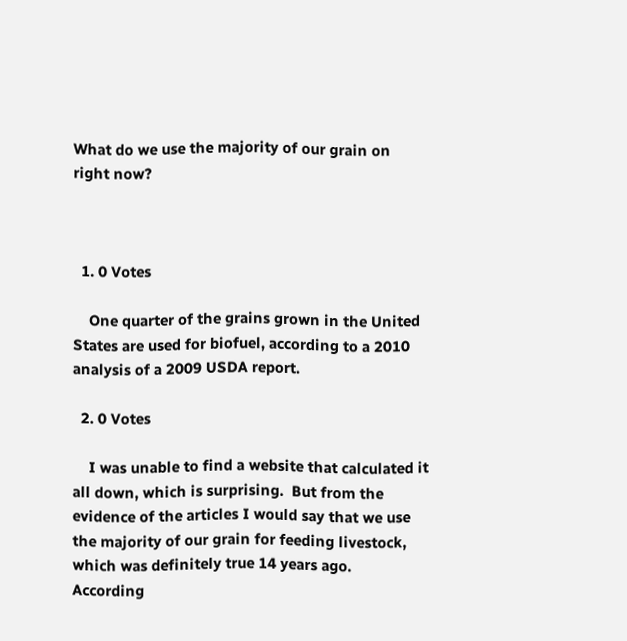What do we use the majority of our grain on right now?



  1. 0 Votes

    One quarter of the grains grown in the United States are used for biofuel, according to a 2010 analysis of a 2009 USDA report.

  2. 0 Votes

    I was unable to find a website that calculated it all down, which is surprising.  But from the evidence of the articles I would say that we use the majority of our grain for feeding livestock, which was definitely true 14 years ago.  According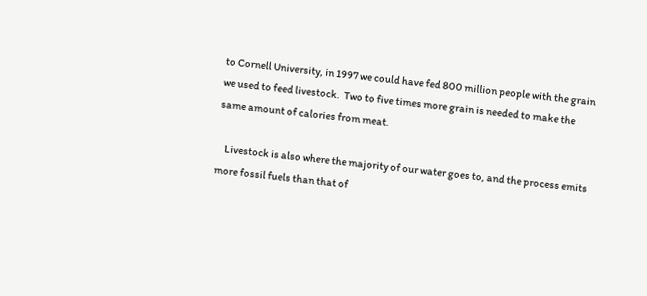to Cornell University, in 1997 we could have fed 800 million people with the grain we used to feed livestock.  Two to five times more grain is needed to make the same amount of calories from meat.

    Livestock is also where the majority of our water goes to, and the process emits more fossil fuels than that of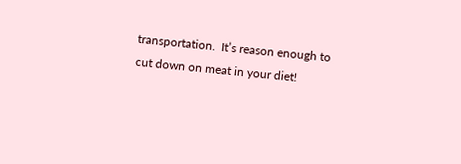transportation.  It’s reason enough to cut down on meat in your diet!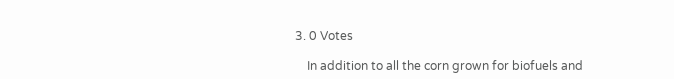3. 0 Votes

    In addition to all the corn grown for biofuels and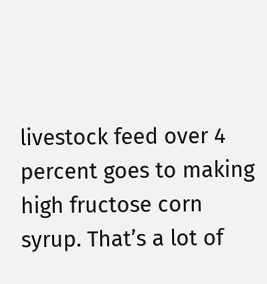livestock feed over 4 percent goes to making high fructose corn syrup. That’s a lot of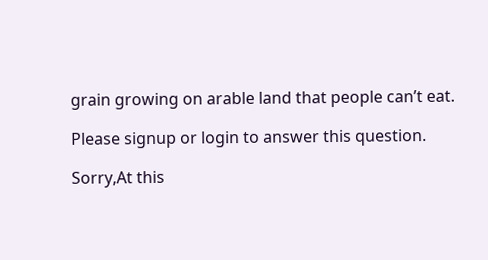grain growing on arable land that people can’t eat.

Please signup or login to answer this question.

Sorry,At this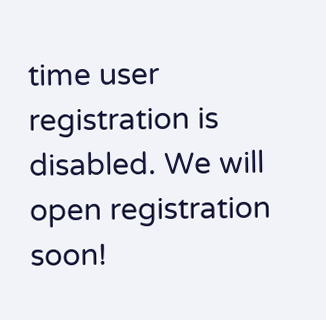time user registration is disabled. We will open registration soon!